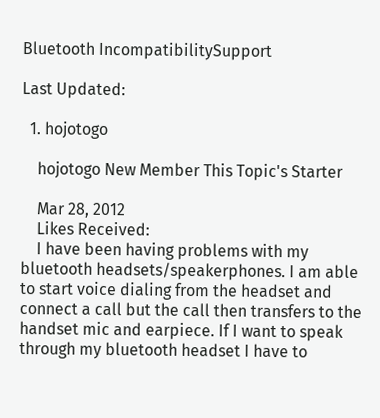Bluetooth IncompatibilitySupport

Last Updated:

  1. hojotogo

    hojotogo New Member This Topic's Starter

    Mar 28, 2012
    Likes Received:
    I have been having problems with my bluetooth headsets/speakerphones. I am able to start voice dialing from the headset and connect a call but the call then transfers to the handset mic and earpiece. If I want to speak through my bluetooth headset I have to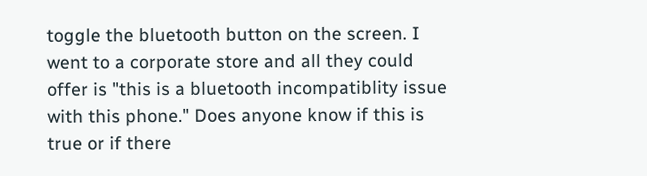toggle the bluetooth button on the screen. I went to a corporate store and all they could offer is "this is a bluetooth incompatiblity issue with this phone." Does anyone know if this is true or if there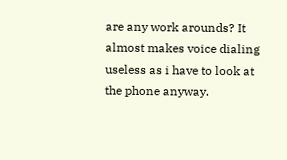are any work arounds? It almost makes voice dialing useless as i have to look at the phone anyway.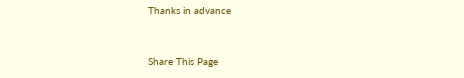Thanks in advance


Share This Page